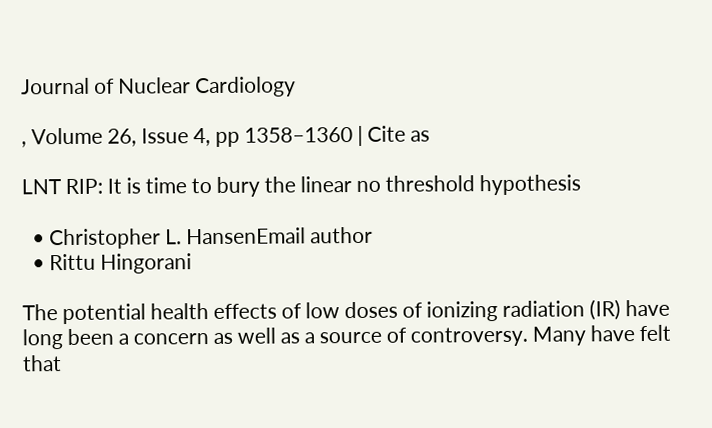Journal of Nuclear Cardiology

, Volume 26, Issue 4, pp 1358–1360 | Cite as

LNT RIP: It is time to bury the linear no threshold hypothesis

  • Christopher L. HansenEmail author
  • Rittu Hingorani

The potential health effects of low doses of ionizing radiation (IR) have long been a concern as well as a source of controversy. Many have felt that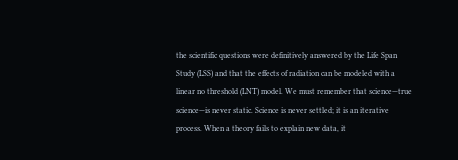the scientific questions were definitively answered by the Life Span Study (LSS) and that the effects of radiation can be modeled with a linear no threshold (LNT) model. We must remember that science—true science—is never static. Science is never settled; it is an iterative process. When a theory fails to explain new data, it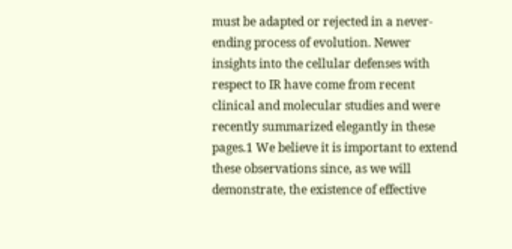must be adapted or rejected in a never-ending process of evolution. Newer insights into the cellular defenses with respect to IR have come from recent clinical and molecular studies and were recently summarized elegantly in these pages.1 We believe it is important to extend these observations since, as we will demonstrate, the existence of effective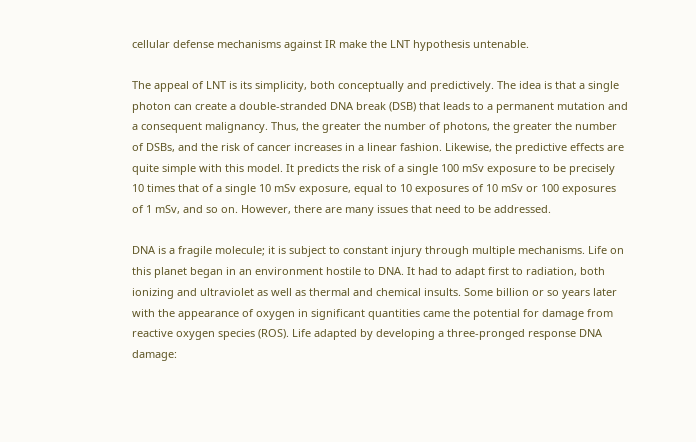cellular defense mechanisms against IR make the LNT hypothesis untenable.

The appeal of LNT is its simplicity, both conceptually and predictively. The idea is that a single photon can create a double-stranded DNA break (DSB) that leads to a permanent mutation and a consequent malignancy. Thus, the greater the number of photons, the greater the number of DSBs, and the risk of cancer increases in a linear fashion. Likewise, the predictive effects are quite simple with this model. It predicts the risk of a single 100 mSv exposure to be precisely 10 times that of a single 10 mSv exposure, equal to 10 exposures of 10 mSv or 100 exposures of 1 mSv, and so on. However, there are many issues that need to be addressed.

DNA is a fragile molecule; it is subject to constant injury through multiple mechanisms. Life on this planet began in an environment hostile to DNA. It had to adapt first to radiation, both ionizing and ultraviolet as well as thermal and chemical insults. Some billion or so years later with the appearance of oxygen in significant quantities came the potential for damage from reactive oxygen species (ROS). Life adapted by developing a three-pronged response DNA damage: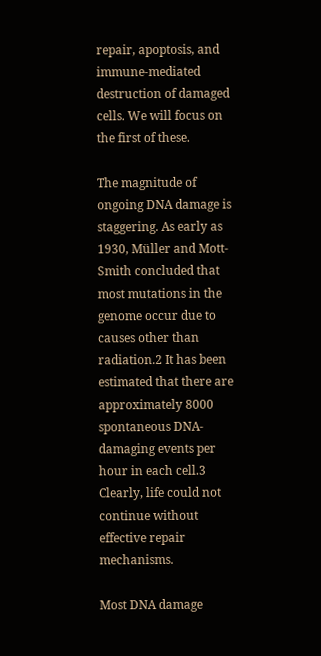repair, apoptosis, and immune-mediated destruction of damaged cells. We will focus on the first of these.

The magnitude of ongoing DNA damage is staggering. As early as 1930, Müller and Mott-Smith concluded that most mutations in the genome occur due to causes other than radiation.2 It has been estimated that there are approximately 8000 spontaneous DNA-damaging events per hour in each cell.3 Clearly, life could not continue without effective repair mechanisms.

Most DNA damage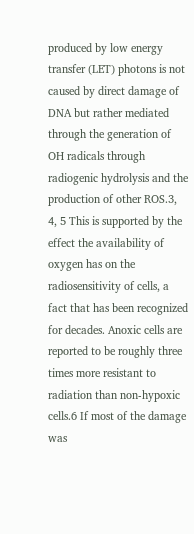produced by low energy transfer (LET) photons is not caused by direct damage of DNA but rather mediated through the generation of OH radicals through radiogenic hydrolysis and the production of other ROS.3, 4, 5 This is supported by the effect the availability of oxygen has on the radiosensitivity of cells, a fact that has been recognized for decades. Anoxic cells are reported to be roughly three times more resistant to radiation than non-hypoxic cells.6 If most of the damage was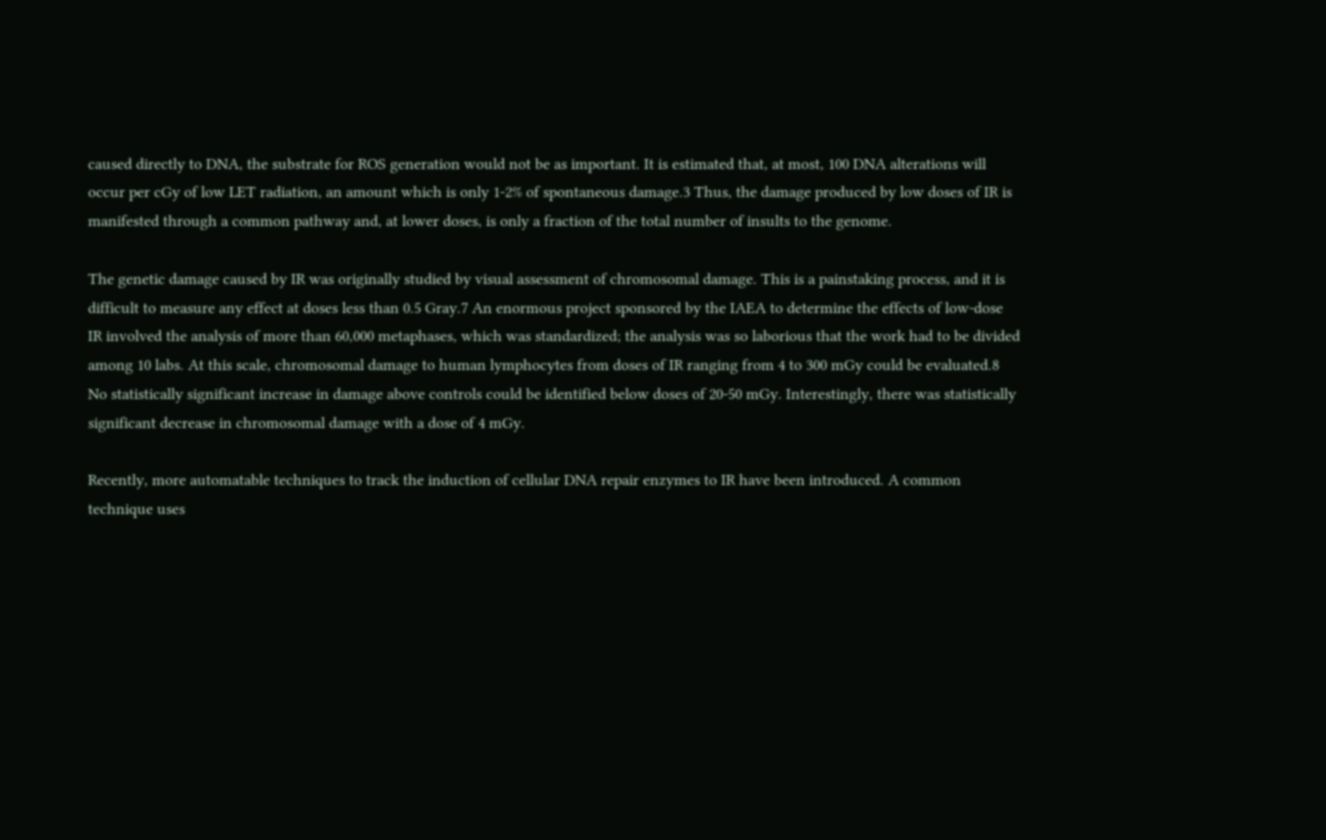caused directly to DNA, the substrate for ROS generation would not be as important. It is estimated that, at most, 100 DNA alterations will occur per cGy of low LET radiation, an amount which is only 1-2% of spontaneous damage.3 Thus, the damage produced by low doses of IR is manifested through a common pathway and, at lower doses, is only a fraction of the total number of insults to the genome.

The genetic damage caused by IR was originally studied by visual assessment of chromosomal damage. This is a painstaking process, and it is difficult to measure any effect at doses less than 0.5 Gray.7 An enormous project sponsored by the IAEA to determine the effects of low-dose IR involved the analysis of more than 60,000 metaphases, which was standardized; the analysis was so laborious that the work had to be divided among 10 labs. At this scale, chromosomal damage to human lymphocytes from doses of IR ranging from 4 to 300 mGy could be evaluated.8 No statistically significant increase in damage above controls could be identified below doses of 20-50 mGy. Interestingly, there was statistically significant decrease in chromosomal damage with a dose of 4 mGy.

Recently, more automatable techniques to track the induction of cellular DNA repair enzymes to IR have been introduced. A common technique uses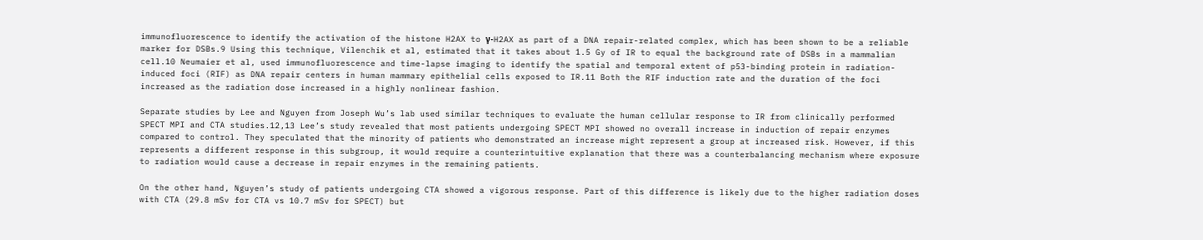immunofluorescence to identify the activation of the histone H2AX to γ-H2AX as part of a DNA repair-related complex, which has been shown to be a reliable marker for DSBs.9 Using this technique, Vilenchik et al, estimated that it takes about 1.5 Gy of IR to equal the background rate of DSBs in a mammalian cell.10 Neumaier et al, used immunofluorescence and time-lapse imaging to identify the spatial and temporal extent of p53-binding protein in radiation-induced foci (RIF) as DNA repair centers in human mammary epithelial cells exposed to IR.11 Both the RIF induction rate and the duration of the foci increased as the radiation dose increased in a highly nonlinear fashion.

Separate studies by Lee and Nguyen from Joseph Wu’s lab used similar techniques to evaluate the human cellular response to IR from clinically performed SPECT MPI and CTA studies.12,13 Lee’s study revealed that most patients undergoing SPECT MPI showed no overall increase in induction of repair enzymes compared to control. They speculated that the minority of patients who demonstrated an increase might represent a group at increased risk. However, if this represents a different response in this subgroup, it would require a counterintuitive explanation that there was a counterbalancing mechanism where exposure to radiation would cause a decrease in repair enzymes in the remaining patients.

On the other hand, Nguyen’s study of patients undergoing CTA showed a vigorous response. Part of this difference is likely due to the higher radiation doses with CTA (29.8 mSv for CTA vs 10.7 mSv for SPECT) but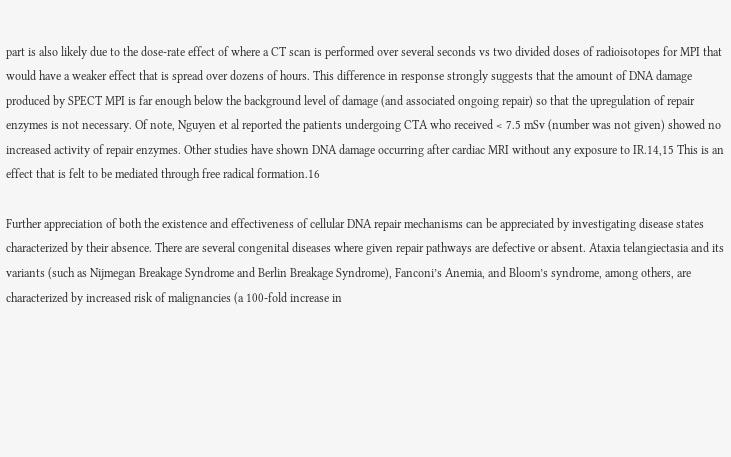part is also likely due to the dose-rate effect of where a CT scan is performed over several seconds vs two divided doses of radioisotopes for MPI that would have a weaker effect that is spread over dozens of hours. This difference in response strongly suggests that the amount of DNA damage produced by SPECT MPI is far enough below the background level of damage (and associated ongoing repair) so that the upregulation of repair enzymes is not necessary. Of note, Nguyen et al reported the patients undergoing CTA who received < 7.5 mSv (number was not given) showed no increased activity of repair enzymes. Other studies have shown DNA damage occurring after cardiac MRI without any exposure to IR.14,15 This is an effect that is felt to be mediated through free radical formation.16

Further appreciation of both the existence and effectiveness of cellular DNA repair mechanisms can be appreciated by investigating disease states characterized by their absence. There are several congenital diseases where given repair pathways are defective or absent. Ataxia telangiectasia and its variants (such as Nijmegan Breakage Syndrome and Berlin Breakage Syndrome), Fanconi’s Anemia, and Bloom’s syndrome, among others, are characterized by increased risk of malignancies (a 100-fold increase in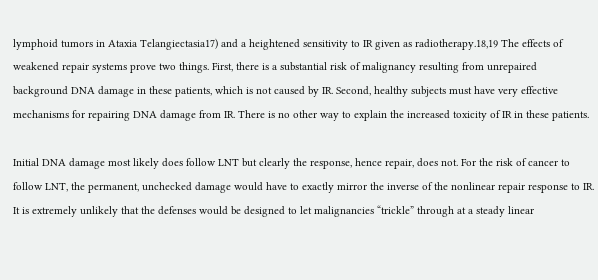lymphoid tumors in Ataxia Telangiectasia17) and a heightened sensitivity to IR given as radiotherapy.18,19 The effects of weakened repair systems prove two things. First, there is a substantial risk of malignancy resulting from unrepaired background DNA damage in these patients, which is not caused by IR. Second, healthy subjects must have very effective mechanisms for repairing DNA damage from IR. There is no other way to explain the increased toxicity of IR in these patients.

Initial DNA damage most likely does follow LNT but clearly the response, hence repair, does not. For the risk of cancer to follow LNT, the permanent, unchecked damage would have to exactly mirror the inverse of the nonlinear repair response to IR. It is extremely unlikely that the defenses would be designed to let malignancies “trickle” through at a steady linear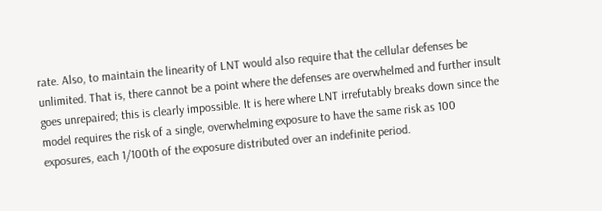rate. Also, to maintain the linearity of LNT would also require that the cellular defenses be unlimited. That is, there cannot be a point where the defenses are overwhelmed and further insult goes unrepaired; this is clearly impossible. It is here where LNT irrefutably breaks down since the model requires the risk of a single, overwhelming exposure to have the same risk as 100 exposures, each 1/100th of the exposure distributed over an indefinite period.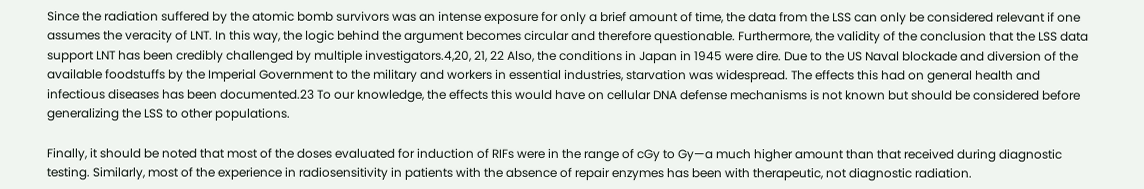Since the radiation suffered by the atomic bomb survivors was an intense exposure for only a brief amount of time, the data from the LSS can only be considered relevant if one assumes the veracity of LNT. In this way, the logic behind the argument becomes circular and therefore questionable. Furthermore, the validity of the conclusion that the LSS data support LNT has been credibly challenged by multiple investigators.4,20, 21, 22 Also, the conditions in Japan in 1945 were dire. Due to the US Naval blockade and diversion of the available foodstuffs by the Imperial Government to the military and workers in essential industries, starvation was widespread. The effects this had on general health and infectious diseases has been documented.23 To our knowledge, the effects this would have on cellular DNA defense mechanisms is not known but should be considered before generalizing the LSS to other populations.

Finally, it should be noted that most of the doses evaluated for induction of RIFs were in the range of cGy to Gy—a much higher amount than that received during diagnostic testing. Similarly, most of the experience in radiosensitivity in patients with the absence of repair enzymes has been with therapeutic, not diagnostic radiation.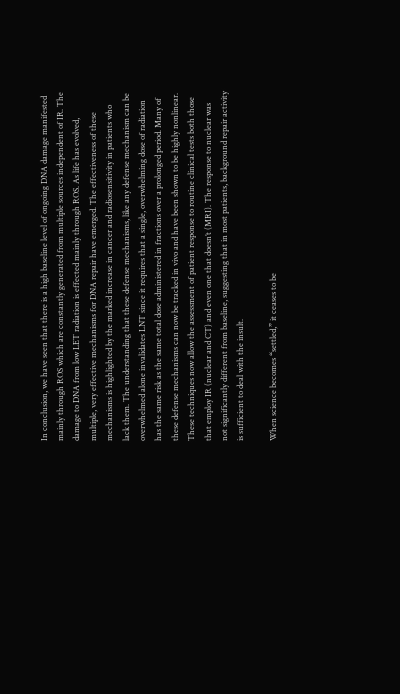In conclusion, we have seen that there is a high baseline level of ongoing DNA damage manifested mainly through ROS which are constantly generated from multiple sources independent of IR. The damage to DNA from low LET radiation is effected mainly through ROS. As life has evolved, multiple, very effective mechanisms for DNA repair have emerged. The effectiveness of these mechanisms is highlighted by the marked increase in cancer and radiosensitivity in patients who lack them. The understanding that these defense mechanisms, like any defense mechanism can be overwhelmed alone invalidates LNT since it requires that a single, overwhelming dose of radiation has the same risk as the same total dose administered in fractions over a prolonged period. Many of these defense mechanisms can now be tracked in vivo and have been shown to be highly nonlinear. These techniques now allow the assessment of patient response to routine clinical tests both those that employ IR (nuclear and CT) and even one that doesn’t (MRI). The response to nuclear was not significantly different from baseline, suggesting that in most patients, background repair activity is sufficient to deal with the insult.

When science becomes “settled,” it ceases to be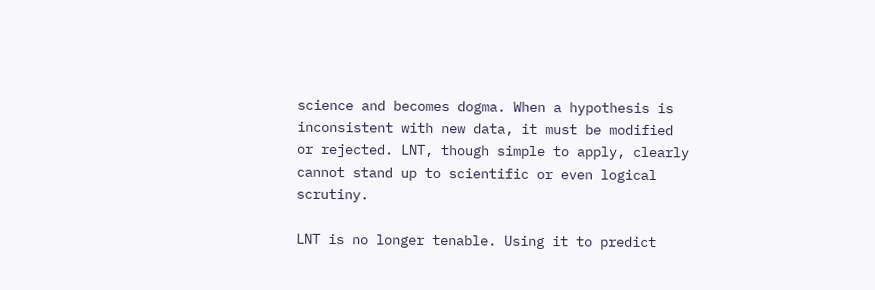science and becomes dogma. When a hypothesis is inconsistent with new data, it must be modified or rejected. LNT, though simple to apply, clearly cannot stand up to scientific or even logical scrutiny.

LNT is no longer tenable. Using it to predict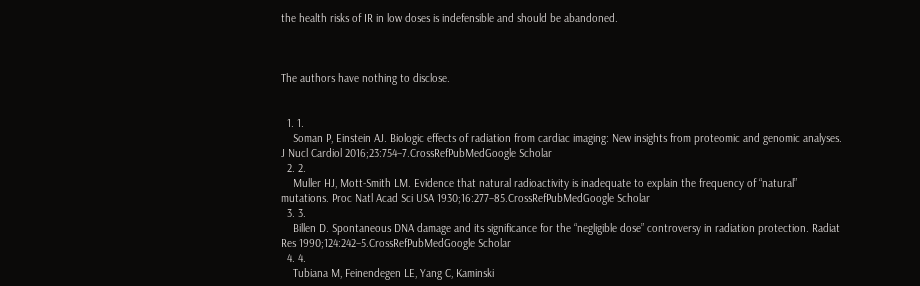the health risks of IR in low doses is indefensible and should be abandoned.



The authors have nothing to disclose.


  1. 1.
    Soman P, Einstein AJ. Biologic effects of radiation from cardiac imaging: New insights from proteomic and genomic analyses. J Nucl Cardiol 2016;23:754–7.CrossRefPubMedGoogle Scholar
  2. 2.
    Muller HJ, Mott-Smith LM. Evidence that natural radioactivity is inadequate to explain the frequency of “natural” mutations. Proc Natl Acad Sci USA 1930;16:277–85.CrossRefPubMedGoogle Scholar
  3. 3.
    Billen D. Spontaneous DNA damage and its significance for the “negligible dose” controversy in radiation protection. Radiat Res 1990;124:242–5.CrossRefPubMedGoogle Scholar
  4. 4.
    Tubiana M, Feinendegen LE, Yang C, Kaminski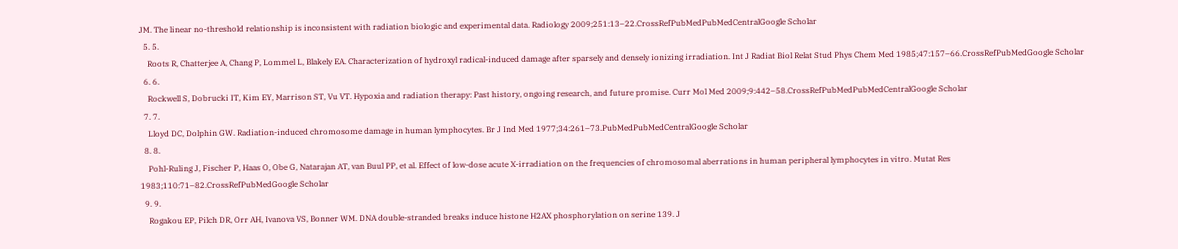JM. The linear no-threshold relationship is inconsistent with radiation biologic and experimental data. Radiology 2009;251:13–22.CrossRefPubMedPubMedCentralGoogle Scholar
  5. 5.
    Roots R, Chatterjee A, Chang P, Lommel L, Blakely EA. Characterization of hydroxyl radical-induced damage after sparsely and densely ionizing irradiation. Int J Radiat Biol Relat Stud Phys Chem Med 1985;47:157–66.CrossRefPubMedGoogle Scholar
  6. 6.
    Rockwell S, Dobrucki IT, Kim EY, Marrison ST, Vu VT. Hypoxia and radiation therapy: Past history, ongoing research, and future promise. Curr Mol Med 2009;9:442–58.CrossRefPubMedPubMedCentralGoogle Scholar
  7. 7.
    Lloyd DC, Dolphin GW. Radiation-induced chromosome damage in human lymphocytes. Br J Ind Med 1977;34:261–73.PubMedPubMedCentralGoogle Scholar
  8. 8.
    Pohl-Ruling J, Fischer P, Haas O, Obe G, Natarajan AT, van Buul PP, et al. Effect of low-dose acute X-irradiation on the frequencies of chromosomal aberrations in human peripheral lymphocytes in vitro. Mutat Res 1983;110:71–82.CrossRefPubMedGoogle Scholar
  9. 9.
    Rogakou EP, Pilch DR, Orr AH, Ivanova VS, Bonner WM. DNA double-stranded breaks induce histone H2AX phosphorylation on serine 139. J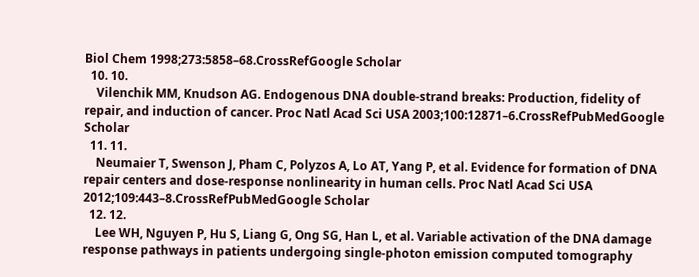Biol Chem 1998;273:5858–68.CrossRefGoogle Scholar
  10. 10.
    Vilenchik MM, Knudson AG. Endogenous DNA double-strand breaks: Production, fidelity of repair, and induction of cancer. Proc Natl Acad Sci USA 2003;100:12871–6.CrossRefPubMedGoogle Scholar
  11. 11.
    Neumaier T, Swenson J, Pham C, Polyzos A, Lo AT, Yang P, et al. Evidence for formation of DNA repair centers and dose-response nonlinearity in human cells. Proc Natl Acad Sci USA 2012;109:443–8.CrossRefPubMedGoogle Scholar
  12. 12.
    Lee WH, Nguyen P, Hu S, Liang G, Ong SG, Han L, et al. Variable activation of the DNA damage response pathways in patients undergoing single-photon emission computed tomography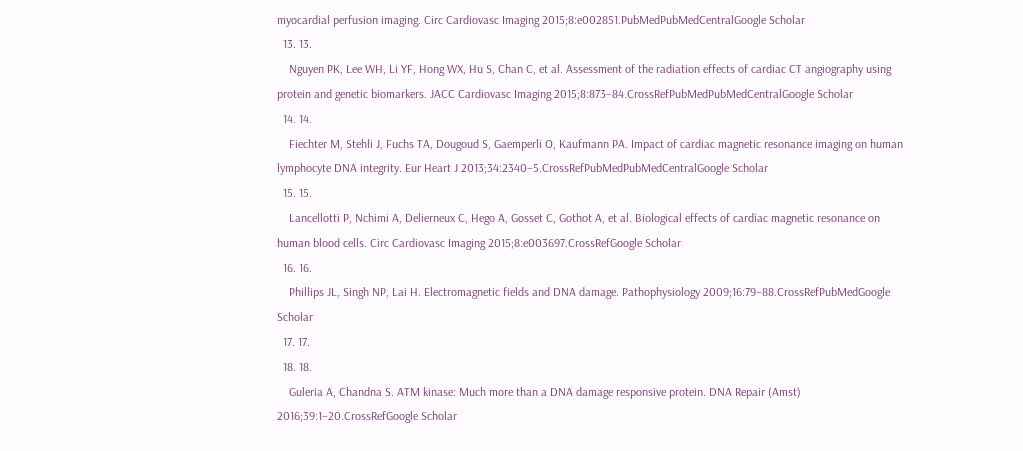myocardial perfusion imaging. Circ Cardiovasc Imaging 2015;8:e002851.PubMedPubMedCentralGoogle Scholar
  13. 13.
    Nguyen PK, Lee WH, Li YF, Hong WX, Hu S, Chan C, et al. Assessment of the radiation effects of cardiac CT angiography using protein and genetic biomarkers. JACC Cardiovasc Imaging 2015;8:873–84.CrossRefPubMedPubMedCentralGoogle Scholar
  14. 14.
    Fiechter M, Stehli J, Fuchs TA, Dougoud S, Gaemperli O, Kaufmann PA. Impact of cardiac magnetic resonance imaging on human lymphocyte DNA integrity. Eur Heart J 2013;34:2340–5.CrossRefPubMedPubMedCentralGoogle Scholar
  15. 15.
    Lancellotti P, Nchimi A, Delierneux C, Hego A, Gosset C, Gothot A, et al. Biological effects of cardiac magnetic resonance on human blood cells. Circ Cardiovasc Imaging 2015;8:e003697.CrossRefGoogle Scholar
  16. 16.
    Phillips JL, Singh NP, Lai H. Electromagnetic fields and DNA damage. Pathophysiology 2009;16:79–88.CrossRefPubMedGoogle Scholar
  17. 17.
  18. 18.
    Guleria A, Chandna S. ATM kinase: Much more than a DNA damage responsive protein. DNA Repair (Amst) 2016;39:1–20.CrossRefGoogle Scholar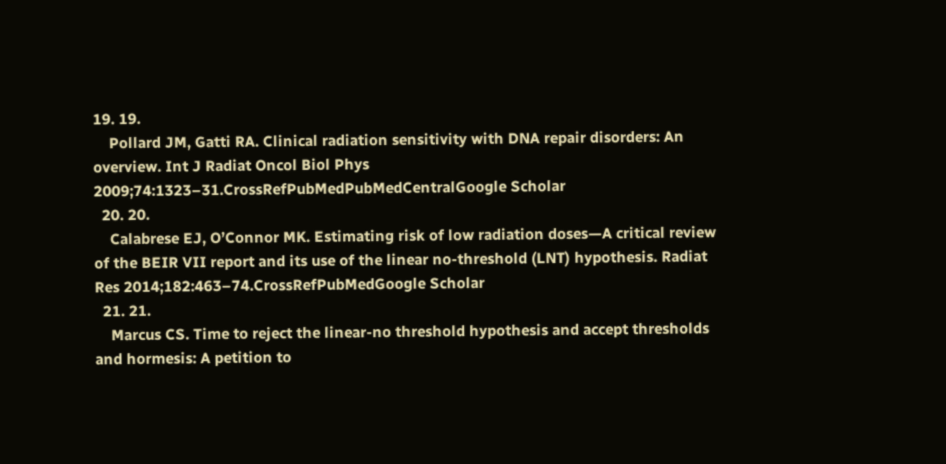19. 19.
    Pollard JM, Gatti RA. Clinical radiation sensitivity with DNA repair disorders: An overview. Int J Radiat Oncol Biol Phys 2009;74:1323–31.CrossRefPubMedPubMedCentralGoogle Scholar
  20. 20.
    Calabrese EJ, O’Connor MK. Estimating risk of low radiation doses—A critical review of the BEIR VII report and its use of the linear no-threshold (LNT) hypothesis. Radiat Res 2014;182:463–74.CrossRefPubMedGoogle Scholar
  21. 21.
    Marcus CS. Time to reject the linear-no threshold hypothesis and accept thresholds and hormesis: A petition to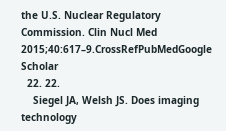the U.S. Nuclear Regulatory Commission. Clin Nucl Med 2015;40:617–9.CrossRefPubMedGoogle Scholar
  22. 22.
    Siegel JA, Welsh JS. Does imaging technology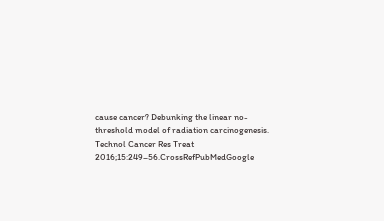cause cancer? Debunking the linear no-threshold model of radiation carcinogenesis. Technol Cancer Res Treat 2016;15:249–56.CrossRefPubMedGoogle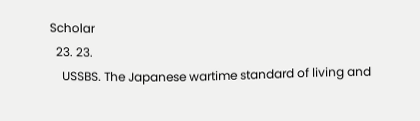Scholar
  23. 23.
    USSBS. The Japanese wartime standard of living and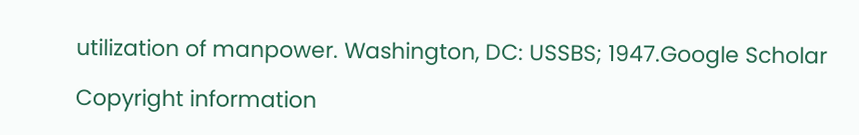utilization of manpower. Washington, DC: USSBS; 1947.Google Scholar

Copyright information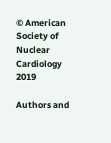© American Society of Nuclear Cardiology 2019

Authors and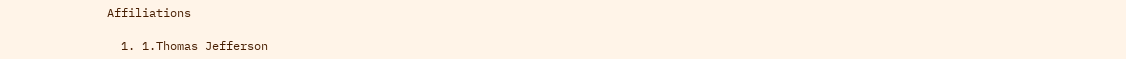Affiliations

  1. 1.Thomas Jefferson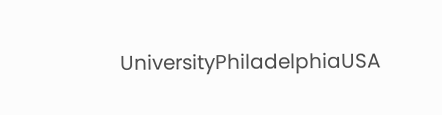UniversityPhiladelphiaUSA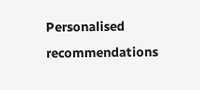Personalised recommendations